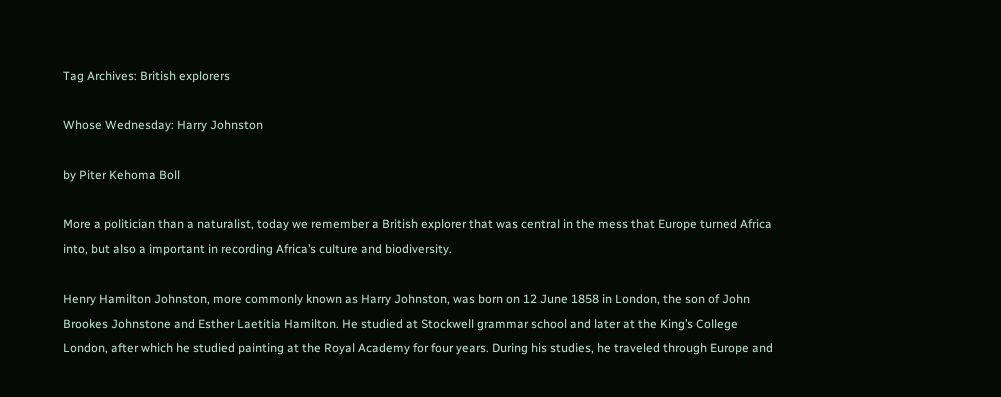Tag Archives: British explorers

Whose Wednesday: Harry Johnston

by Piter Kehoma Boll

More a politician than a naturalist, today we remember a British explorer that was central in the mess that Europe turned Africa into, but also a important in recording Africa’s culture and biodiversity.

Henry Hamilton Johnston, more commonly known as Harry Johnston, was born on 12 June 1858 in London, the son of John Brookes Johnstone and Esther Laetitia Hamilton. He studied at Stockwell grammar school and later at the King’s College London, after which he studied painting at the Royal Academy for four years. During his studies, he traveled through Europe and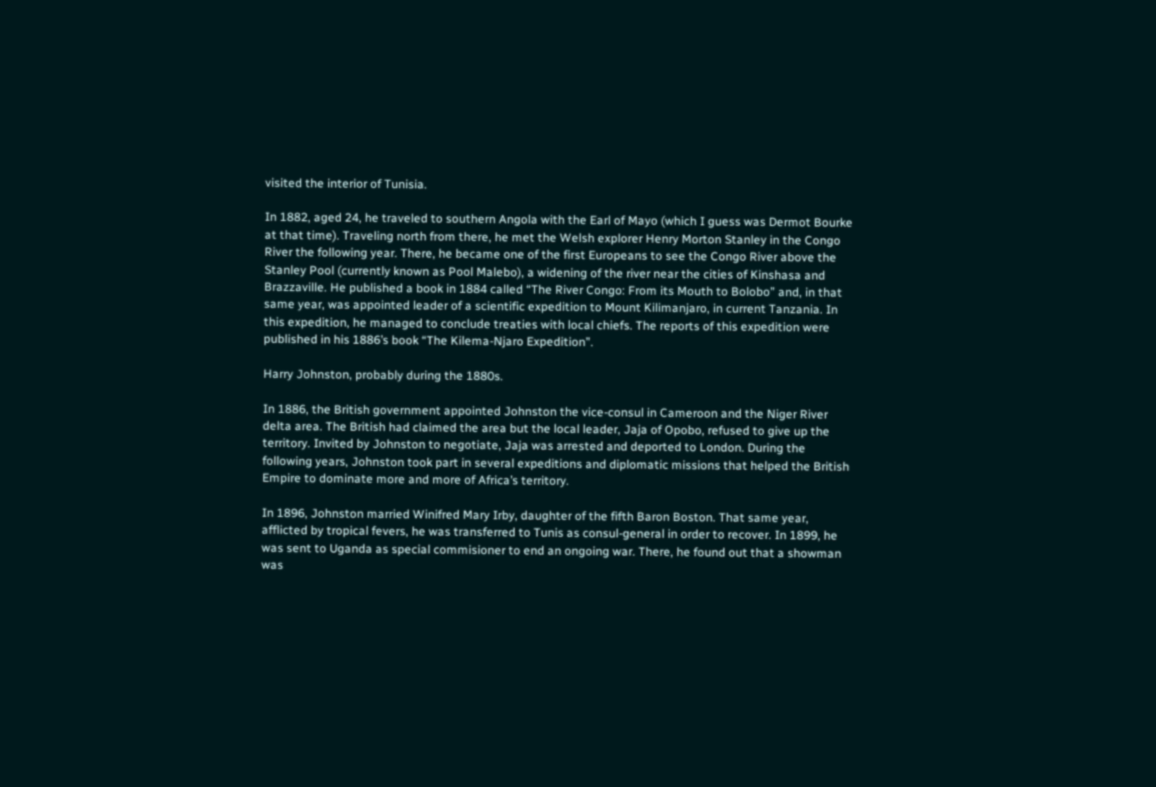visited the interior of Tunisia.

In 1882, aged 24, he traveled to southern Angola with the Earl of Mayo (which I guess was Dermot Bourke at that time). Traveling north from there, he met the Welsh explorer Henry Morton Stanley in the Congo River the following year. There, he became one of the first Europeans to see the Congo River above the Stanley Pool (currently known as Pool Malebo), a widening of the river near the cities of Kinshasa and Brazzaville. He published a book in 1884 called “The River Congo: From its Mouth to Bolobo” and, in that same year, was appointed leader of a scientific expedition to Mount Kilimanjaro, in current Tanzania. In this expedition, he managed to conclude treaties with local chiefs. The reports of this expedition were published in his 1886’s book “The Kilema-Njaro Expedition”.

Harry Johnston, probably during the 1880s.

In 1886, the British government appointed Johnston the vice-consul in Cameroon and the Niger River delta area. The British had claimed the area but the local leader, Jaja of Opobo, refused to give up the territory. Invited by Johnston to negotiate, Jaja was arrested and deported to London. During the following years, Johnston took part in several expeditions and diplomatic missions that helped the British Empire to dominate more and more of Africa’s territory.

In 1896, Johnston married Winifred Mary Irby, daughter of the fifth Baron Boston. That same year, afflicted by tropical fevers, he was transferred to Tunis as consul-general in order to recover. In 1899, he was sent to Uganda as special commisioner to end an ongoing war. There, he found out that a showman was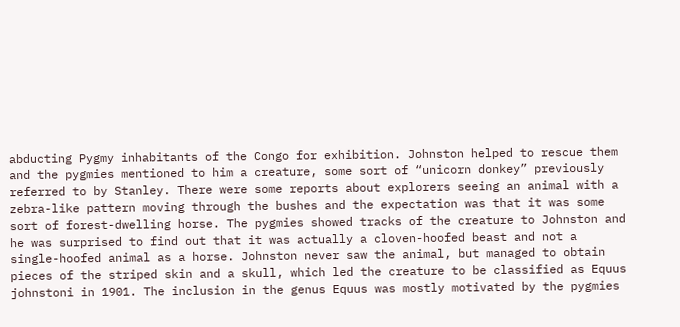abducting Pygmy inhabitants of the Congo for exhibition. Johnston helped to rescue them and the pygmies mentioned to him a creature, some sort of “unicorn donkey” previously referred to by Stanley. There were some reports about explorers seeing an animal with a zebra-like pattern moving through the bushes and the expectation was that it was some sort of forest-dwelling horse. The pygmies showed tracks of the creature to Johnston and he was surprised to find out that it was actually a cloven-hoofed beast and not a single-hoofed animal as a horse. Johnston never saw the animal, but managed to obtain pieces of the striped skin and a skull, which led the creature to be classified as Equus johnstoni in 1901. The inclusion in the genus Equus was mostly motivated by the pygmies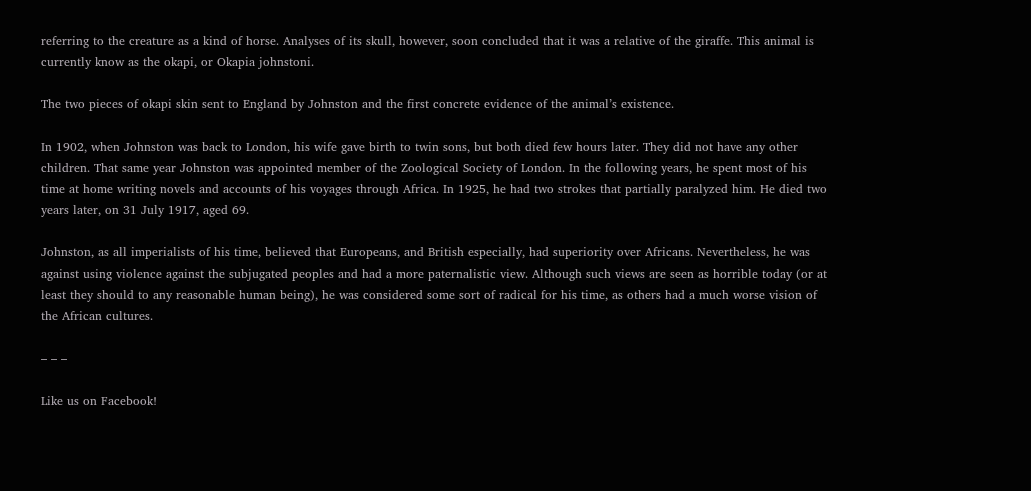referring to the creature as a kind of horse. Analyses of its skull, however, soon concluded that it was a relative of the giraffe. This animal is currently know as the okapi, or Okapia johnstoni.

The two pieces of okapi skin sent to England by Johnston and the first concrete evidence of the animal’s existence.

In 1902, when Johnston was back to London, his wife gave birth to twin sons, but both died few hours later. They did not have any other children. That same year Johnston was appointed member of the Zoological Society of London. In the following years, he spent most of his time at home writing novels and accounts of his voyages through Africa. In 1925, he had two strokes that partially paralyzed him. He died two years later, on 31 July 1917, aged 69.

Johnston, as all imperialists of his time, believed that Europeans, and British especially, had superiority over Africans. Nevertheless, he was against using violence against the subjugated peoples and had a more paternalistic view. Although such views are seen as horrible today (or at least they should to any reasonable human being), he was considered some sort of radical for his time, as others had a much worse vision of the African cultures.

– – –

Like us on Facebook!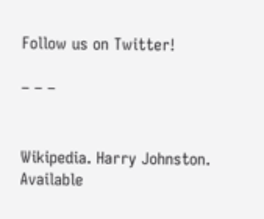Follow us on Twitter!

– – –


Wikipedia. Harry Johnston. Available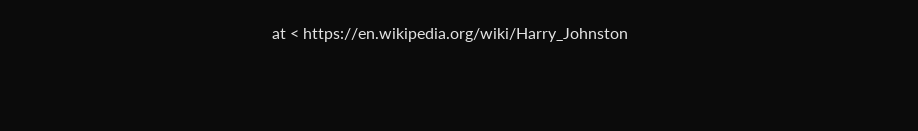at < https://en.wikipedia.org/wiki/Harry_Johnston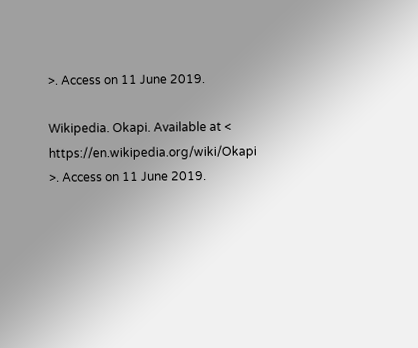>. Access on 11 June 2019.

Wikipedia. Okapi. Available at < https://en.wikipedia.org/wiki/Okapi >. Access on 11 June 2019.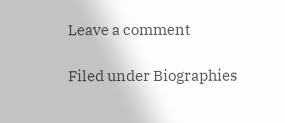Leave a comment

Filed under Biographies